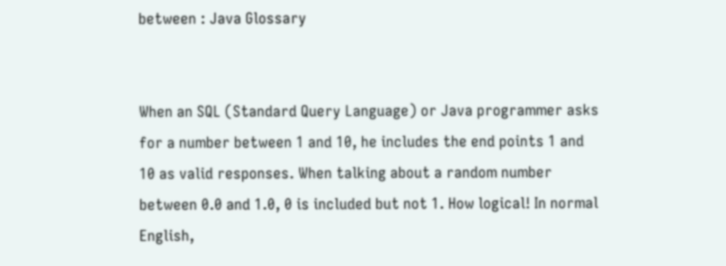between : Java Glossary


When an SQL (Standard Query Language) or Java programmer asks for a number between 1 and 10, he includes the end points 1 and 10 as valid responses. When talking about a random number between 0.0 and 1.0, 0 is included but not 1. How logical! In normal English,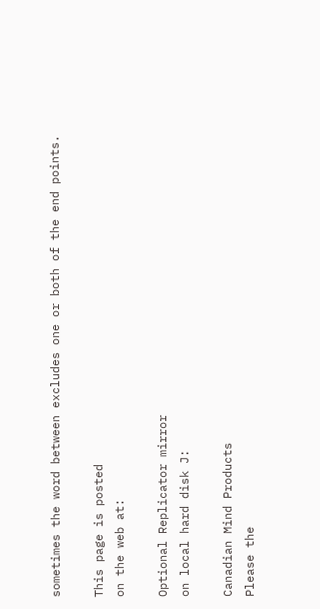sometimes the word between excludes one or both of the end points.

This page is posted
on the web at:

Optional Replicator mirror
on local hard disk J:

Canadian Mind Products
Please the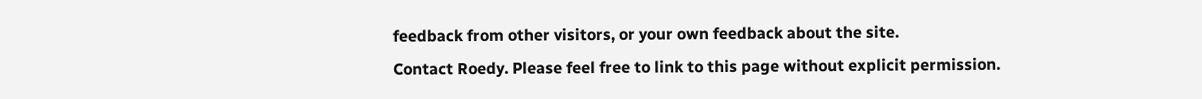feedback from other visitors, or your own feedback about the site.
Contact Roedy. Please feel free to link to this page without explicit permission.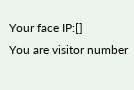Your face IP:[]
You are visitor number